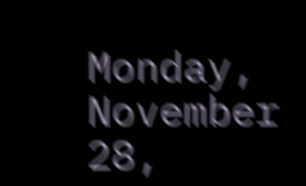Monday, November 28,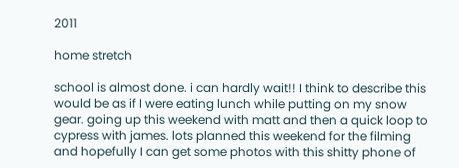2011

home stretch

school is almost done. i can hardly wait!! I think to describe this would be as if I were eating lunch while putting on my snow gear. going up this weekend with matt and then a quick loop to cypress with james. lots planned this weekend for the filming and hopefully I can get some photos with this shitty phone of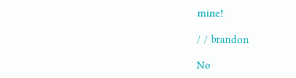mine!

/ / brandon

No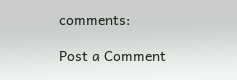comments:

Post a Comment